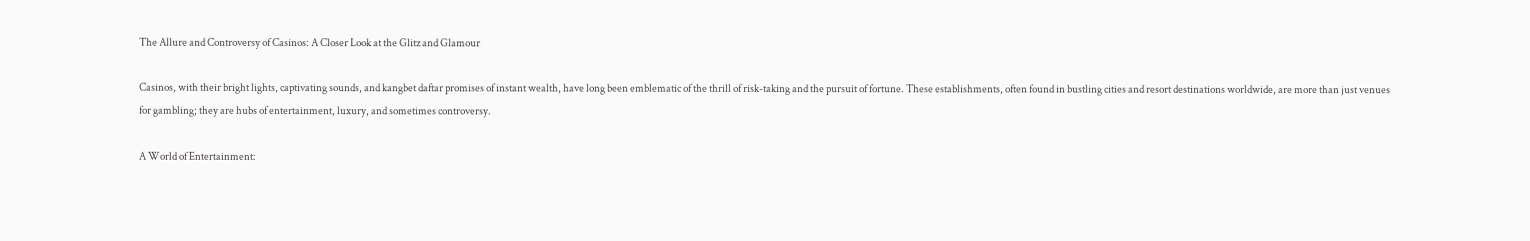The Allure and Controversy of Casinos: A Closer Look at the Glitz and Glamour

Casinos, with their bright lights, captivating sounds, and kangbet daftar promises of instant wealth, have long been emblematic of the thrill of risk-taking and the pursuit of fortune. These establishments, often found in bustling cities and resort destinations worldwide, are more than just venues for gambling; they are hubs of entertainment, luxury, and sometimes controversy.

A World of Entertainment: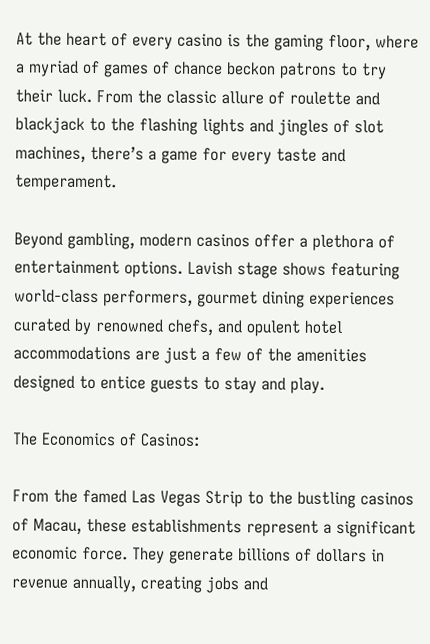At the heart of every casino is the gaming floor, where a myriad of games of chance beckon patrons to try their luck. From the classic allure of roulette and blackjack to the flashing lights and jingles of slot machines, there’s a game for every taste and temperament.

Beyond gambling, modern casinos offer a plethora of entertainment options. Lavish stage shows featuring world-class performers, gourmet dining experiences curated by renowned chefs, and opulent hotel accommodations are just a few of the amenities designed to entice guests to stay and play.

The Economics of Casinos:

From the famed Las Vegas Strip to the bustling casinos of Macau, these establishments represent a significant economic force. They generate billions of dollars in revenue annually, creating jobs and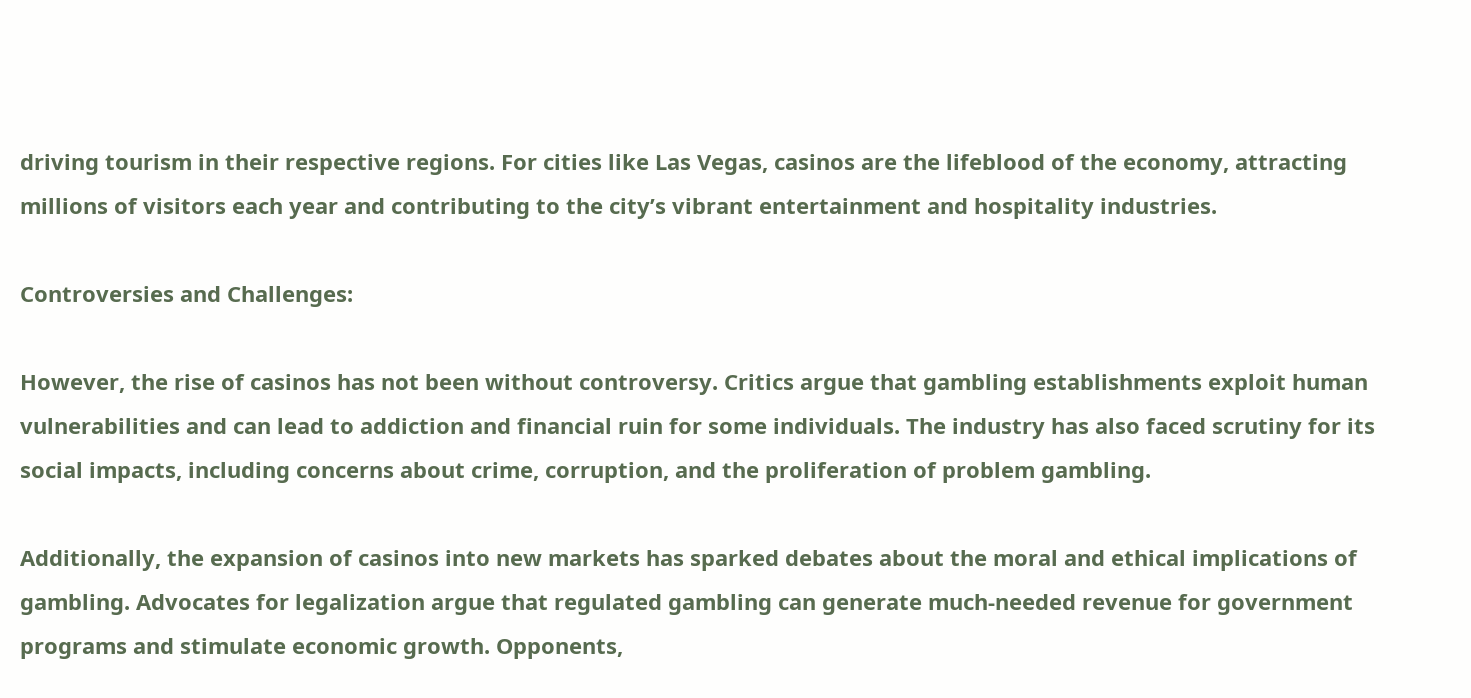driving tourism in their respective regions. For cities like Las Vegas, casinos are the lifeblood of the economy, attracting millions of visitors each year and contributing to the city’s vibrant entertainment and hospitality industries.

Controversies and Challenges:

However, the rise of casinos has not been without controversy. Critics argue that gambling establishments exploit human vulnerabilities and can lead to addiction and financial ruin for some individuals. The industry has also faced scrutiny for its social impacts, including concerns about crime, corruption, and the proliferation of problem gambling.

Additionally, the expansion of casinos into new markets has sparked debates about the moral and ethical implications of gambling. Advocates for legalization argue that regulated gambling can generate much-needed revenue for government programs and stimulate economic growth. Opponents,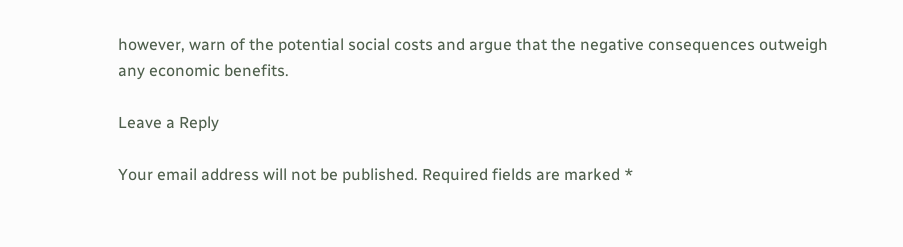however, warn of the potential social costs and argue that the negative consequences outweigh any economic benefits.

Leave a Reply

Your email address will not be published. Required fields are marked *